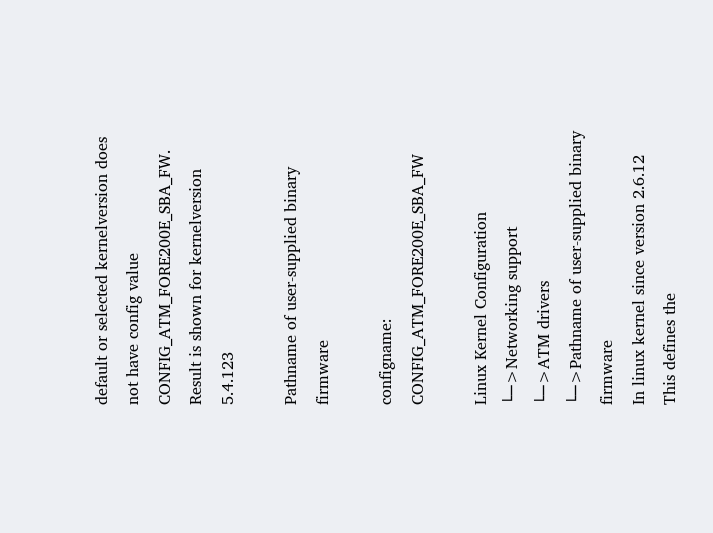default or selected kernelversion does not have config value CONFIG_ATM_FORE200E_SBA_FW.
Result is shown for kernelversion 5.4.123

Pathname of user-supplied binary firmware

configname: CONFIG_ATM_FORE200E_SBA_FW

Linux Kernel Configuration
└─>Networking support
└─>ATM drivers
└─>Pathname of user-supplied binary firmware
In linux kernel since version 2.6.12
This defines the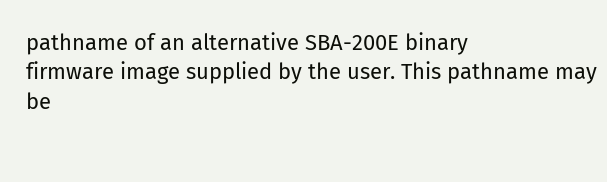pathname of an alternative SBA-200E binary
firmware image supplied by the user. This pathname may be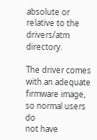absolute or relative to the drivers/atm directory.

The driver comes with an adequate firmware image, so normal users do
not have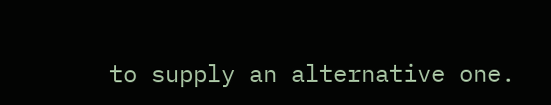to supply an alternative one.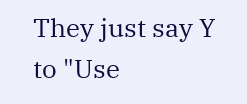They just say Y to "Use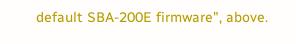default SBA-200E firmware", above.